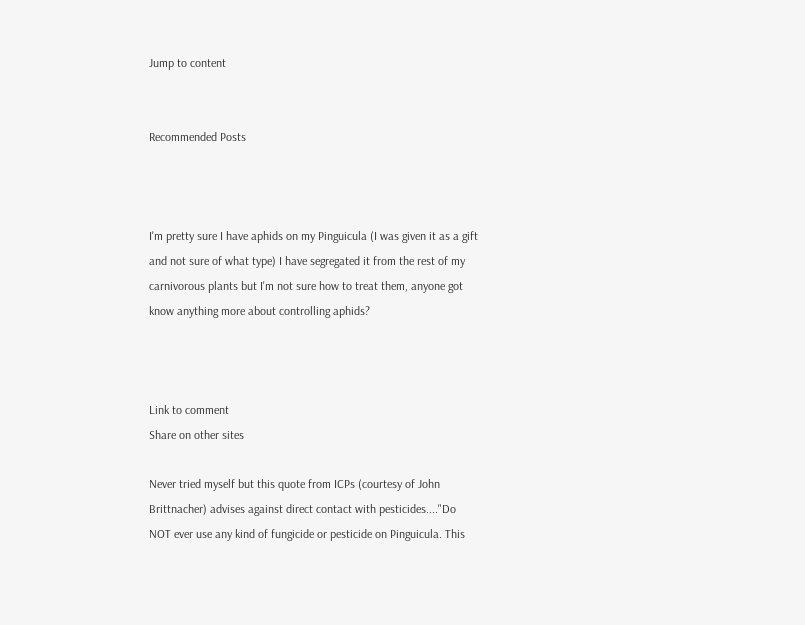Jump to content


Recommended Posts



I'm pretty sure I have aphids on my Pinguicula (I was given it as a gift and not sure of what type) I have segregated it from the rest of my carnivorous plants but I'm not sure how to treat them, anyone got know anything more about controlling aphids?



Link to comment
Share on other sites

Never tried myself but this quote from ICPs (courtesy of John Brittnacher) advises against direct contact with pesticides...."Do NOT ever use any kind of fungicide or pesticide on Pinguicula. This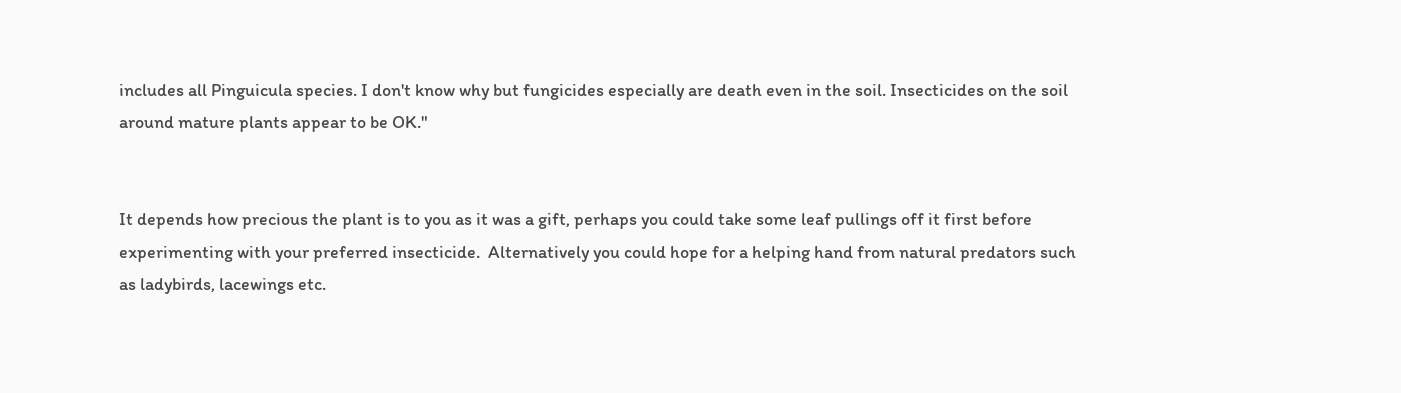includes all Pinguicula species. I don't know why but fungicides especially are death even in the soil. Insecticides on the soil around mature plants appear to be OK."


It depends how precious the plant is to you as it was a gift, perhaps you could take some leaf pullings off it first before experimenting with your preferred insecticide.  Alternatively you could hope for a helping hand from natural predators such as ladybirds, lacewings etc.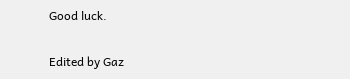Good luck.

Edited by Gaz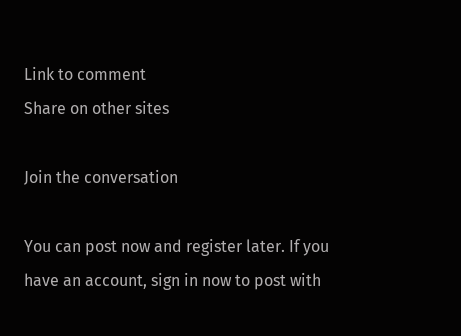Link to comment
Share on other sites

Join the conversation

You can post now and register later. If you have an account, sign in now to post with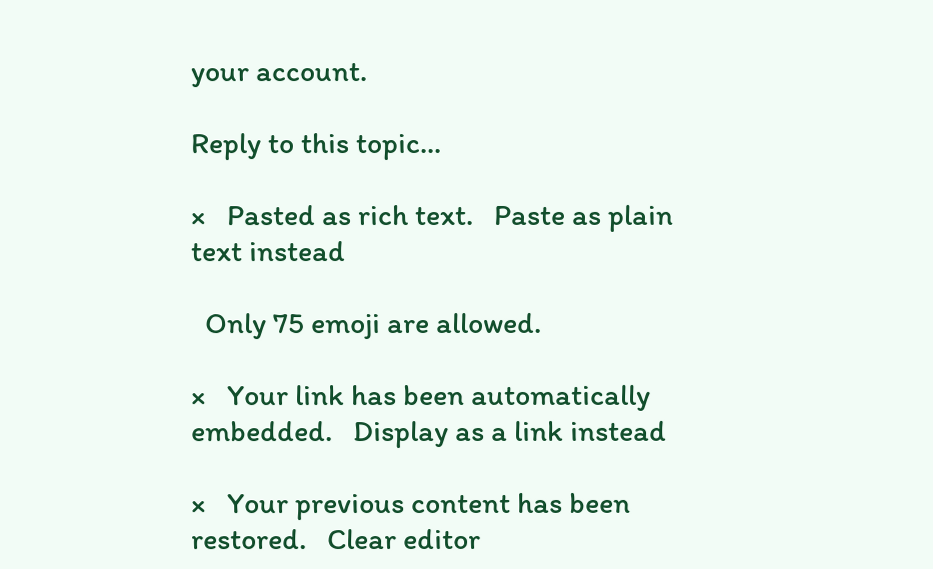your account.

Reply to this topic...

×   Pasted as rich text.   Paste as plain text instead

  Only 75 emoji are allowed.

×   Your link has been automatically embedded.   Display as a link instead

×   Your previous content has been restored.   Clear editor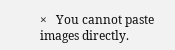×   You cannot paste images directly.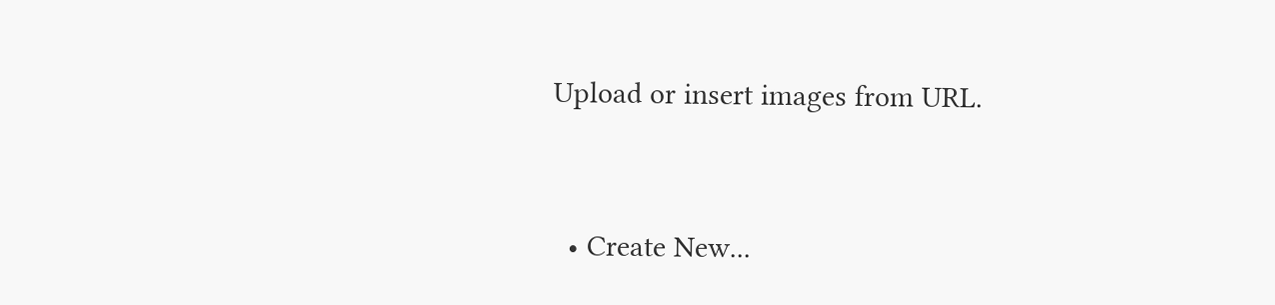Upload or insert images from URL.


  • Create New...